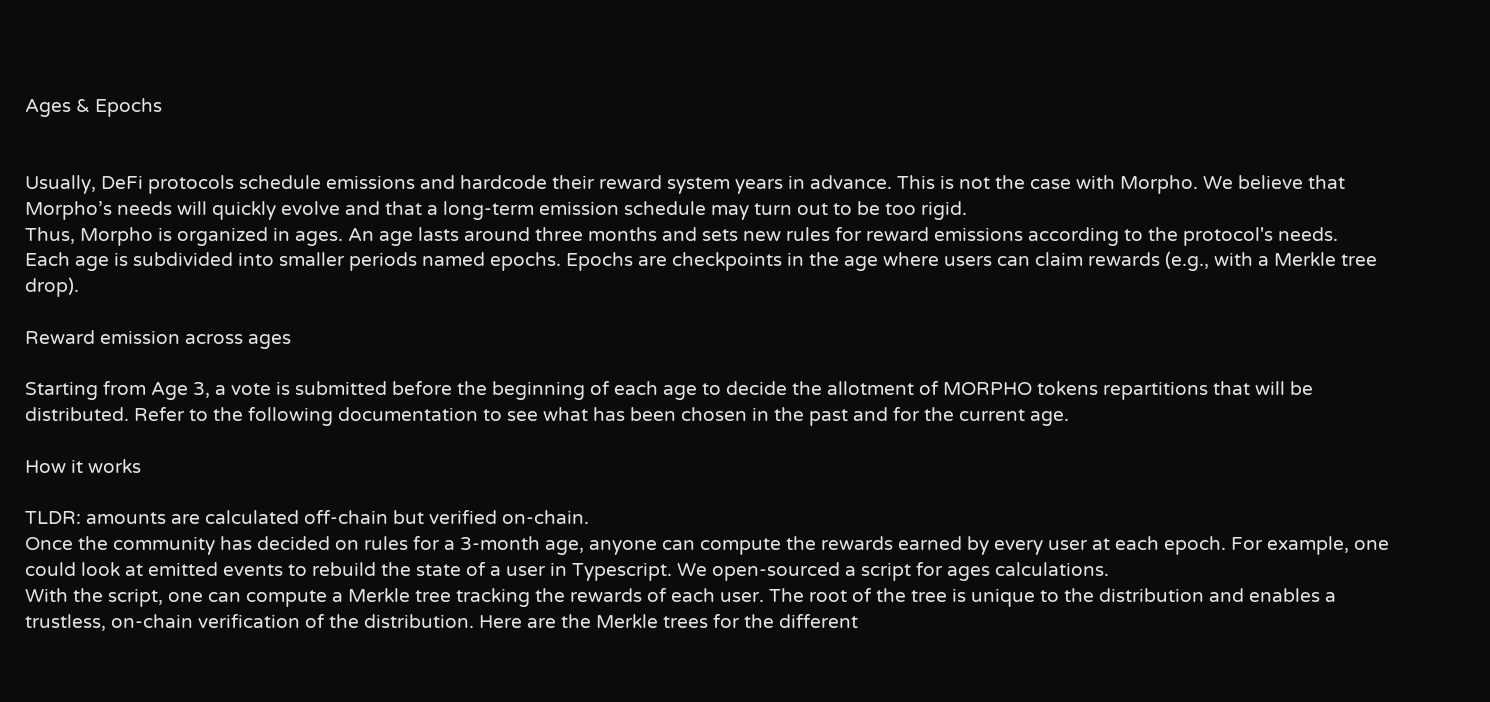Ages & Epochs


Usually, DeFi protocols schedule emissions and hardcode their reward system years in advance. This is not the case with Morpho. We believe that Morpho’s needs will quickly evolve and that a long-term emission schedule may turn out to be too rigid.
Thus, Morpho is organized in ages. An age lasts around three months and sets new rules for reward emissions according to the protocol's needs.
Each age is subdivided into smaller periods named epochs. Epochs are checkpoints in the age where users can claim rewards (e.g., with a Merkle tree drop).

Reward emission across ages

Starting from Age 3, a vote is submitted before the beginning of each age to decide the allotment of MORPHO tokens repartitions that will be distributed. Refer to the following documentation to see what has been chosen in the past and for the current age.

How it works

TLDR: amounts are calculated off-chain but verified on-chain.
Once the community has decided on rules for a 3-month age, anyone can compute the rewards earned by every user at each epoch. For example, one could look at emitted events to rebuild the state of a user in Typescript. We open-sourced a script for ages calculations.
With the script, one can compute a Merkle tree tracking the rewards of each user. The root of the tree is unique to the distribution and enables a trustless, on-chain verification of the distribution. Here are the Merkle trees for the different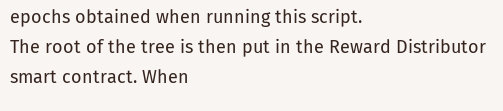epochs obtained when running this script.
The root of the tree is then put in the Reward Distributor smart contract. When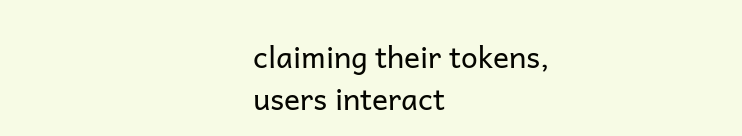claiming their tokens, users interact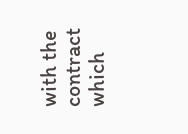with the contract which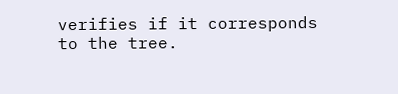verifies if it corresponds to the tree.